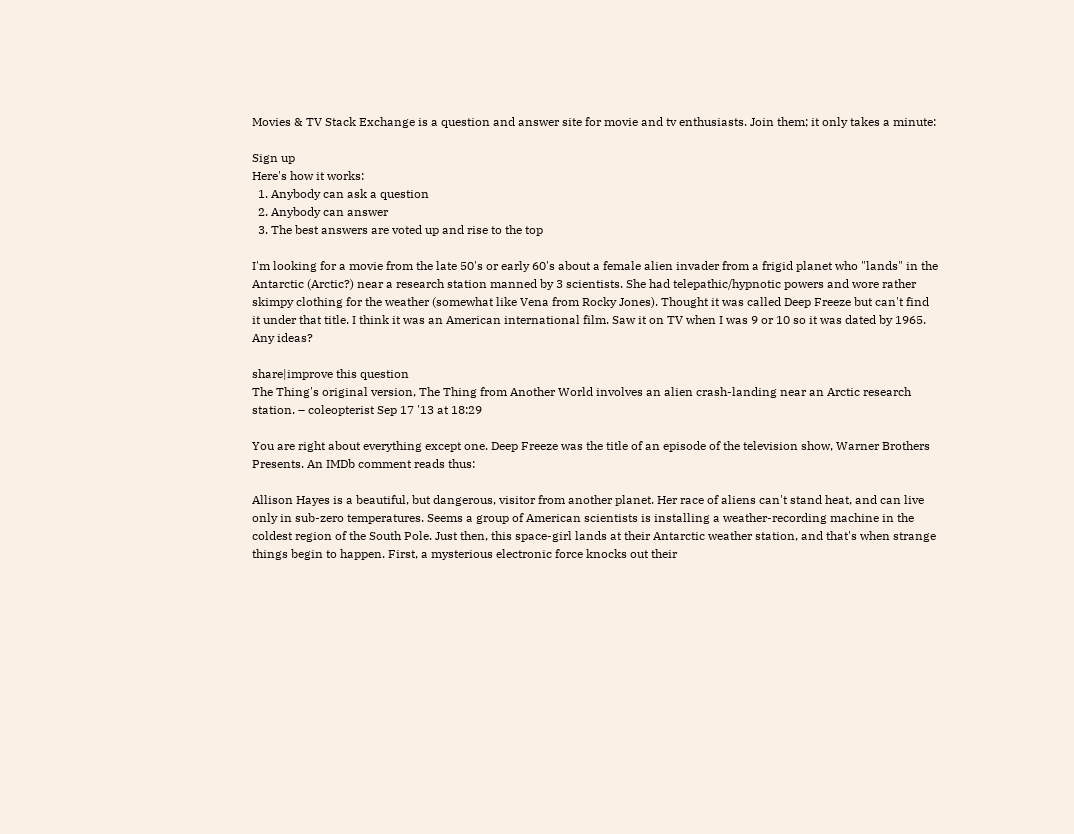Movies & TV Stack Exchange is a question and answer site for movie and tv enthusiasts. Join them; it only takes a minute:

Sign up
Here's how it works:
  1. Anybody can ask a question
  2. Anybody can answer
  3. The best answers are voted up and rise to the top

I'm looking for a movie from the late 50's or early 60's about a female alien invader from a frigid planet who "lands" in the Antarctic (Arctic?) near a research station manned by 3 scientists. She had telepathic/hypnotic powers and wore rather skimpy clothing for the weather (somewhat like Vena from Rocky Jones). Thought it was called Deep Freeze but can't find it under that title. I think it was an American international film. Saw it on TV when I was 9 or 10 so it was dated by 1965. Any ideas?

share|improve this question
The Thing's original version, The Thing from Another World involves an alien crash-landing near an Arctic research station. – coleopterist Sep 17 '13 at 18:29

You are right about everything except one. Deep Freeze was the title of an episode of the television show, Warner Brothers Presents. An IMDb comment reads thus:

Allison Hayes is a beautiful, but dangerous, visitor from another planet. Her race of aliens can't stand heat, and can live only in sub-zero temperatures. Seems a group of American scientists is installing a weather-recording machine in the coldest region of the South Pole. Just then, this space-girl lands at their Antarctic weather station, and that's when strange things begin to happen. First, a mysterious electronic force knocks out their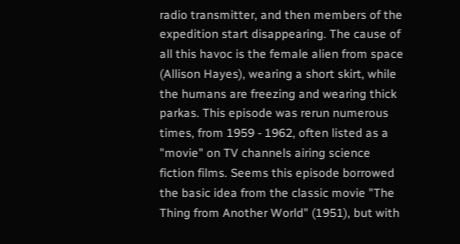radio transmitter, and then members of the expedition start disappearing. The cause of all this havoc is the female alien from space (Allison Hayes), wearing a short skirt, while the humans are freezing and wearing thick parkas. This episode was rerun numerous times, from 1959 - 1962, often listed as a "movie" on TV channels airing science fiction films. Seems this episode borrowed the basic idea from the classic movie "The Thing from Another World" (1951), but with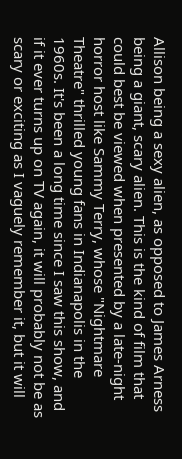Allison being a sexy alien, as opposed to James Arness being a giant, scary alien. This is the kind of film that could best be viewed when presented by a late-night horror host like Sammy Terry, whose "Nightmare Theatre" thrilled young fans in Indianapolis in the 1960s. It's been a long time since I saw this show, and if it ever turns up on TV again, it will probably not be as scary or exciting as I vaguely remember it, but it will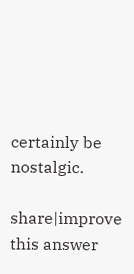certainly be nostalgic.

share|improve this answer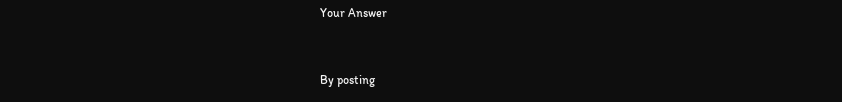Your Answer


By posting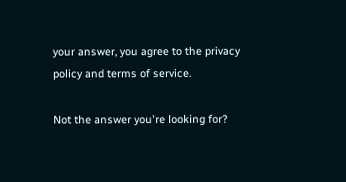your answer, you agree to the privacy policy and terms of service.

Not the answer you're looking for?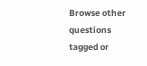Browse other questions tagged or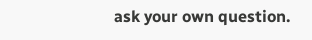ask your own question.